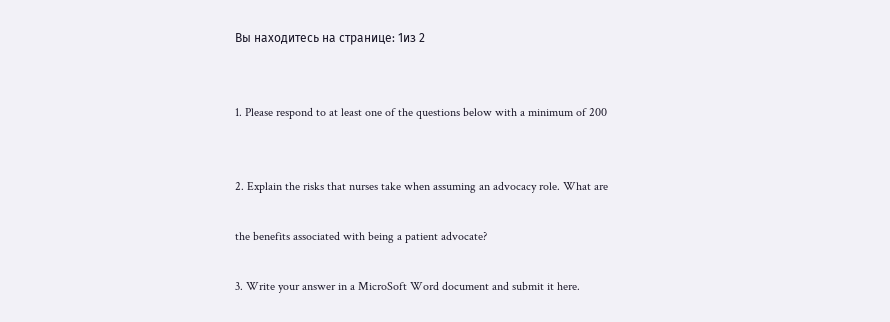Вы находитесь на странице: 1из 2


1. Please respond to at least one of the questions below with a minimum of 200


2. Explain the risks that nurses take when assuming an advocacy role. What are

the benefits associated with being a patient advocate?

3. Write your answer in a MicroSoft Word document and submit it here.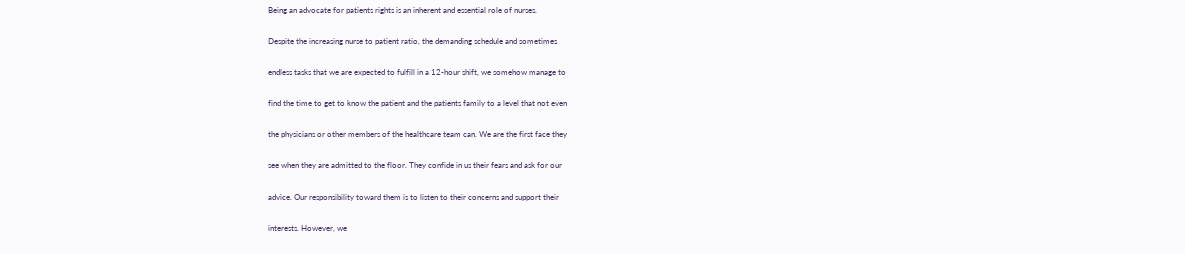Being an advocate for patients rights is an inherent and essential role of nurses.

Despite the increasing nurse to patient ratio, the demanding schedule and sometimes

endless tasks that we are expected to fulfill in a 12-hour shift, we somehow manage to

find the time to get to know the patient and the patients family to a level that not even

the physicians or other members of the healthcare team can. We are the first face they

see when they are admitted to the floor. They confide in us their fears and ask for our

advice. Our responsibility toward them is to listen to their concerns and support their

interests. However, we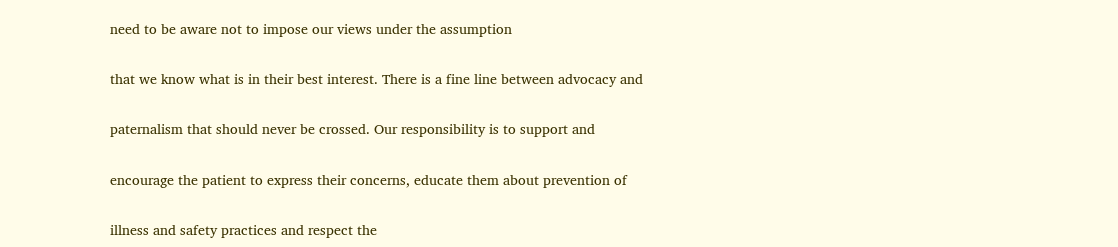need to be aware not to impose our views under the assumption

that we know what is in their best interest. There is a fine line between advocacy and

paternalism that should never be crossed. Our responsibility is to support and

encourage the patient to express their concerns, educate them about prevention of

illness and safety practices and respect the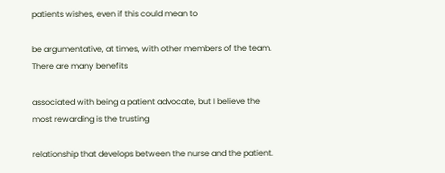patients wishes, even if this could mean to

be argumentative, at times, with other members of the team. There are many benefits

associated with being a patient advocate, but I believe the most rewarding is the trusting

relationship that develops between the nurse and the patient.